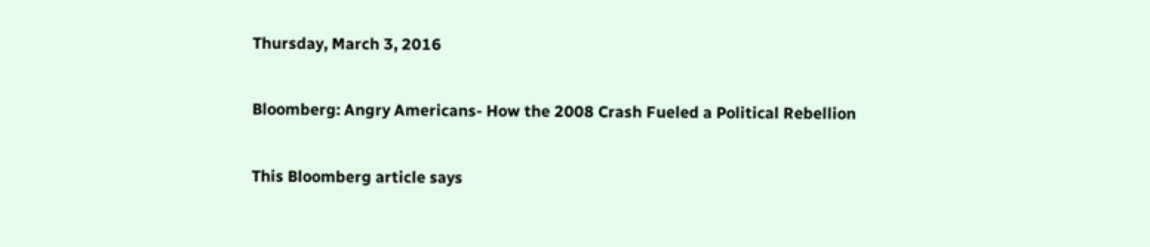Thursday, March 3, 2016

Bloomberg: Angry Americans- How the 2008 Crash Fueled a Political Rebellion

This Bloomberg article says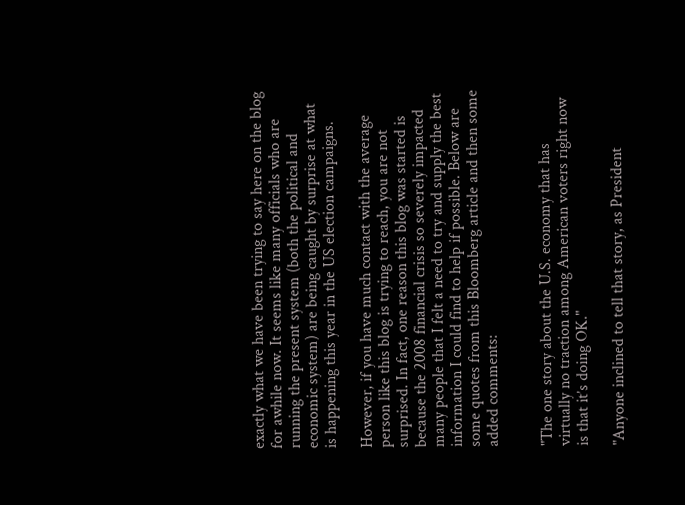exactly what we have been trying to say here on the blog for awhile now. It seems like many officials who are running the present system (both the political and economic system) are being caught by surprise at what is happening this year in the US election campaigns.

However, if you have much contact with the average person like this blog is trying to reach, you are not surprised. In fact, one reason this blog was started is because the 2008 financial crisis so severely impacted many people that I felt a need to try and supply the best information I could find to help if possible. Below are some quotes from this Bloomberg article and then some added comments:


"The one story about the U.S. economy that has virtually no traction among American voters right now is that it’s doing OK."

"Anyone inclined to tell that story, as President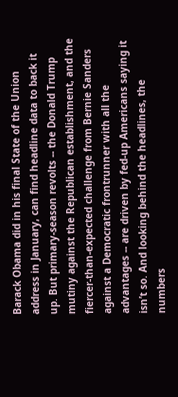Barack Obama did in his final State of the Union address in January, can find headline data to back it up. But primary-season revolts -- the Donald Trump mutiny against the Republican establishment, and the fiercer-than-expected challenge from Bernie Sanders against a Democratic frontrunner with all the advantages -- are driven by fed-up Americans saying it isn’t so. And looking behind the headlines, the numbers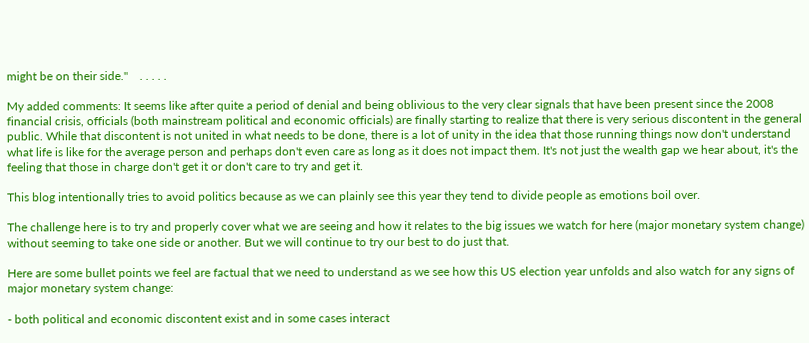might be on their side."    . . . . .

My added comments: It seems like after quite a period of denial and being oblivious to the very clear signals that have been present since the 2008 financial crisis, officials (both mainstream political and economic officials) are finally starting to realize that there is very serious discontent in the general public. While that discontent is not united in what needs to be done, there is a lot of unity in the idea that those running things now don't understand what life is like for the average person and perhaps don't even care as long as it does not impact them. It's not just the wealth gap we hear about, it's the feeling that those in charge don't get it or don't care to try and get it.

This blog intentionally tries to avoid politics because as we can plainly see this year they tend to divide people as emotions boil over.

The challenge here is to try and properly cover what we are seeing and how it relates to the big issues we watch for here (major monetary system change) without seeming to take one side or another. But we will continue to try our best to do just that.

Here are some bullet points we feel are factual that we need to understand as we see how this US election year unfolds and also watch for any signs of major monetary system change:

- both political and economic discontent exist and in some cases interact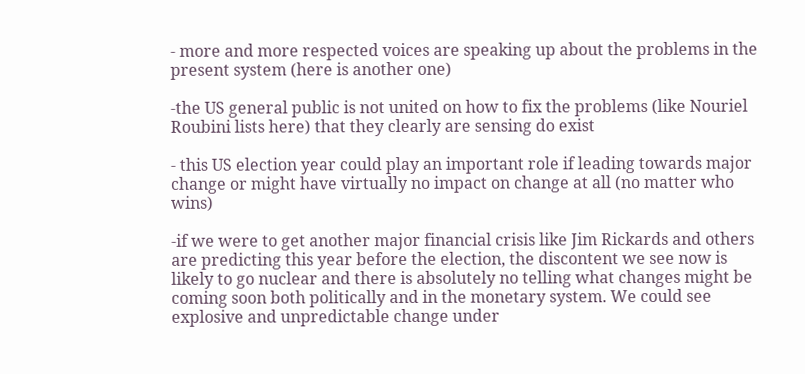- more and more respected voices are speaking up about the problems in the present system (here is another one)

-the US general public is not united on how to fix the problems (like Nouriel Roubini lists here) that they clearly are sensing do exist

- this US election year could play an important role if leading towards major change or might have virtually no impact on change at all (no matter who wins)

-if we were to get another major financial crisis like Jim Rickards and others are predicting this year before the election, the discontent we see now is likely to go nuclear and there is absolutely no telling what changes might be coming soon both politically and in the monetary system. We could see explosive and unpredictable change under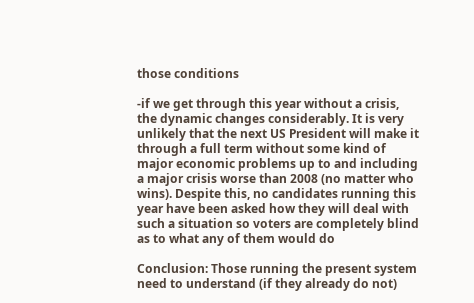those conditions

-if we get through this year without a crisis, the dynamic changes considerably. It is very unlikely that the next US President will make it through a full term without some kind of major economic problems up to and including a major crisis worse than 2008 (no matter who wins). Despite this, no candidates running this year have been asked how they will deal with such a situation so voters are completely blind as to what any of them would do

Conclusion: Those running the present system need to understand (if they already do not)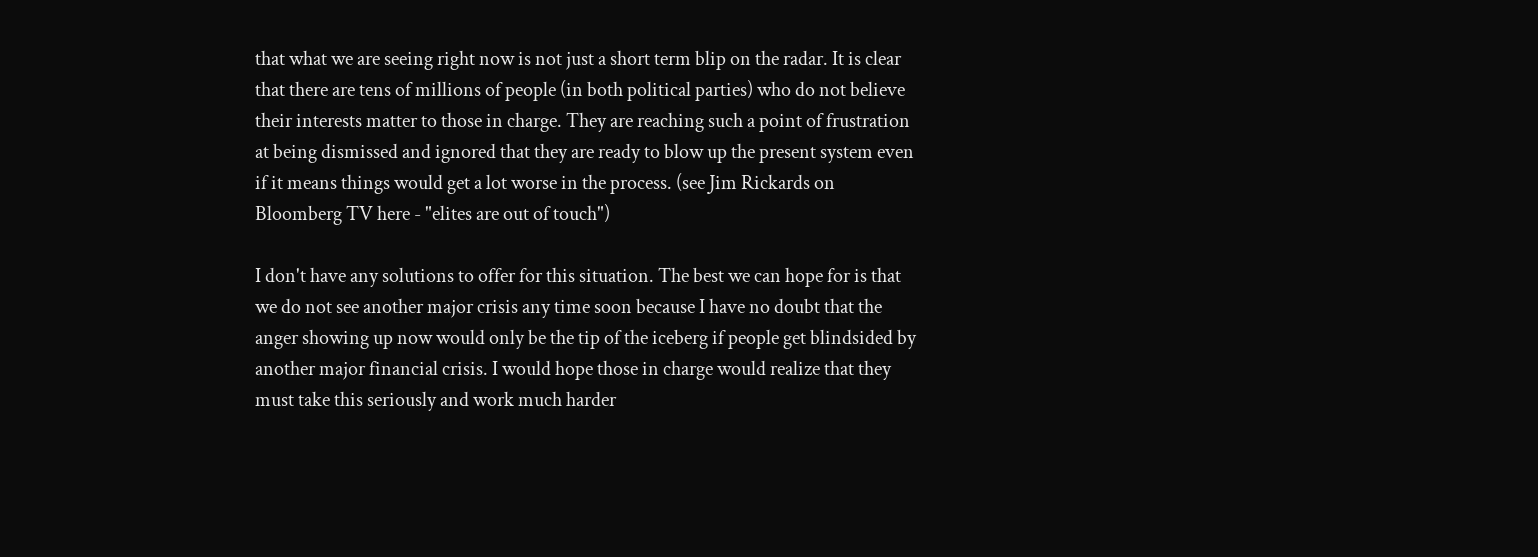that what we are seeing right now is not just a short term blip on the radar. It is clear that there are tens of millions of people (in both political parties) who do not believe their interests matter to those in charge. They are reaching such a point of frustration at being dismissed and ignored that they are ready to blow up the present system even if it means things would get a lot worse in the process. (see Jim Rickards on Bloomberg TV here - "elites are out of touch")

I don't have any solutions to offer for this situation. The best we can hope for is that we do not see another major crisis any time soon because I have no doubt that the anger showing up now would only be the tip of the iceberg if people get blindsided by another major financial crisis. I would hope those in charge would realize that they must take this seriously and work much harder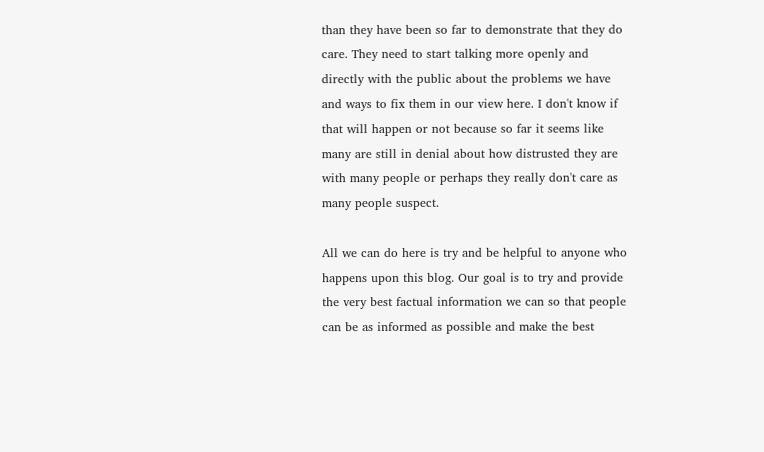than they have been so far to demonstrate that they do care. They need to start talking more openly and directly with the public about the problems we have and ways to fix them in our view here. I don't know if that will happen or not because so far it seems like many are still in denial about how distrusted they are with many people or perhaps they really don't care as many people suspect.

All we can do here is try and be helpful to anyone who happens upon this blog. Our goal is to try and provide the very best factual information we can so that people can be as informed as possible and make the best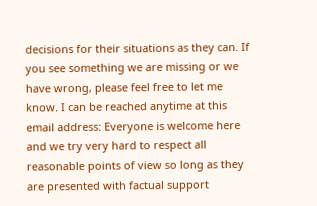decisions for their situations as they can. If you see something we are missing or we have wrong, please feel free to let me know. I can be reached anytime at this email address: Everyone is welcome here and we try very hard to respect all reasonable points of view so long as they are presented with factual support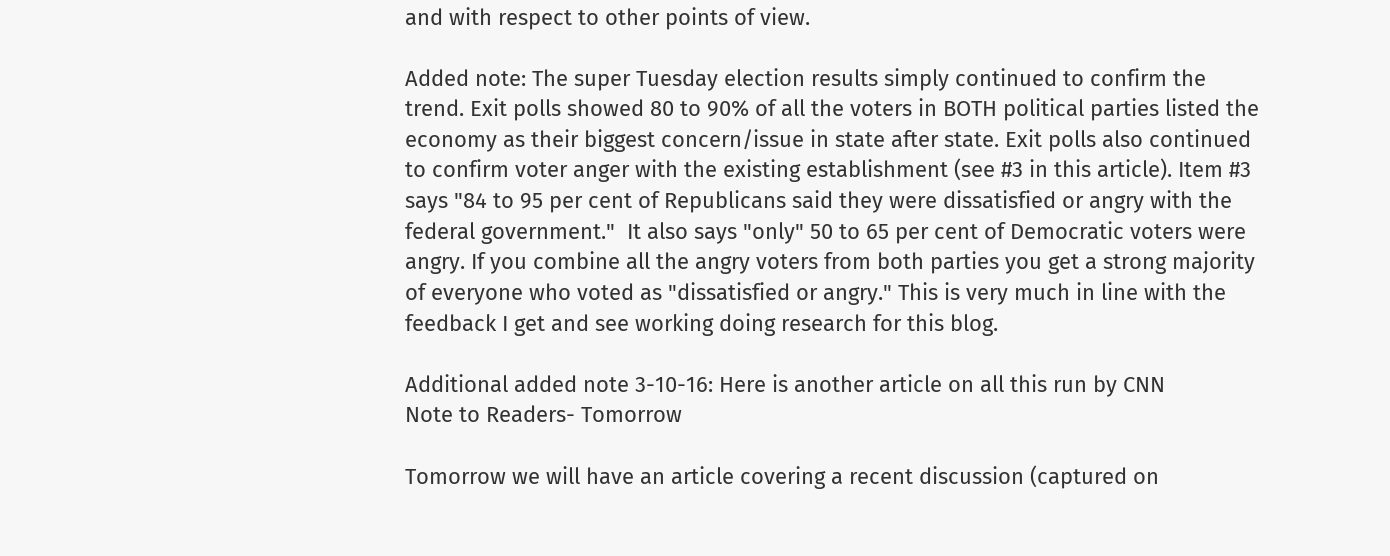and with respect to other points of view.

Added note: The super Tuesday election results simply continued to confirm the trend. Exit polls showed 80 to 90% of all the voters in BOTH political parties listed the economy as their biggest concern/issue in state after state. Exit polls also continued to confirm voter anger with the existing establishment (see #3 in this article). Item #3 says "84 to 95 per cent of Republicans said they were dissatisfied or angry with the federal government."  It also says "only" 50 to 65 per cent of Democratic voters were angry. If you combine all the angry voters from both parties you get a strong majority of everyone who voted as "dissatisfied or angry." This is very much in line with the feedback I get and see working doing research for this blog.

Additional added note 3-10-16: Here is another article on all this run by CNN
Note to Readers- Tomorrow

Tomorrow we will have an article covering a recent discussion (captured on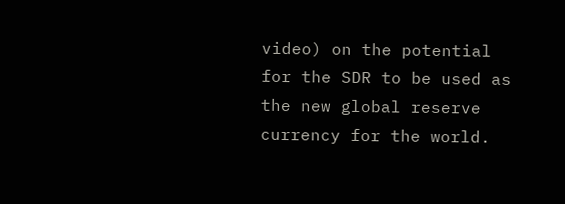video) on the potential for the SDR to be used as the new global reserve currency for the world.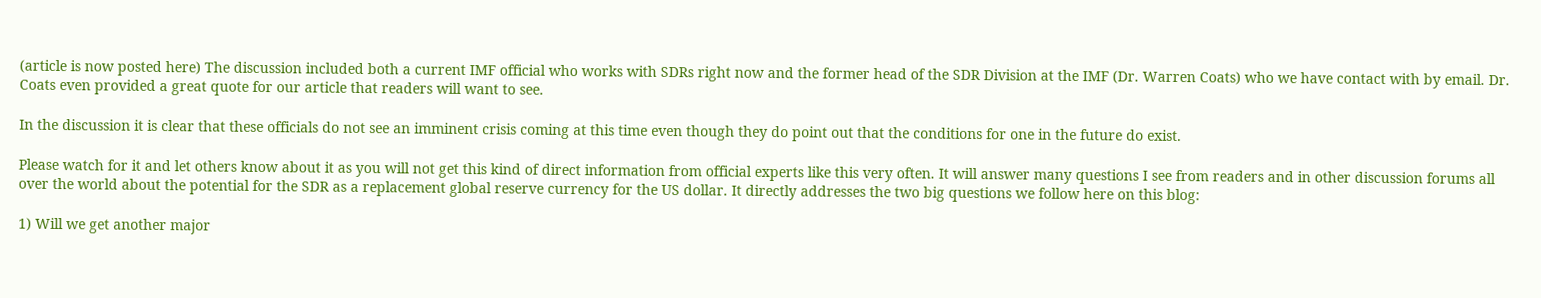(article is now posted here) The discussion included both a current IMF official who works with SDRs right now and the former head of the SDR Division at the IMF (Dr. Warren Coats) who we have contact with by email. Dr. Coats even provided a great quote for our article that readers will want to see.

In the discussion it is clear that these officials do not see an imminent crisis coming at this time even though they do point out that the conditions for one in the future do exist.

Please watch for it and let others know about it as you will not get this kind of direct information from official experts like this very often. It will answer many questions I see from readers and in other discussion forums all over the world about the potential for the SDR as a replacement global reserve currency for the US dollar. It directly addresses the two big questions we follow here on this blog:

1) Will we get another major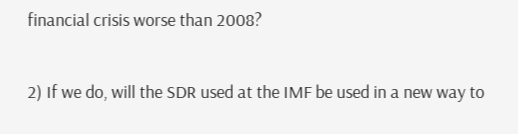financial crisis worse than 2008?

2) If we do, will the SDR used at the IMF be used in a new way to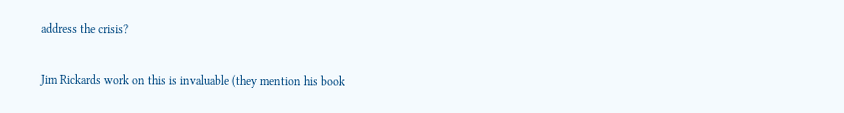address the crisis?

Jim Rickards work on this is invaluable (they mention his book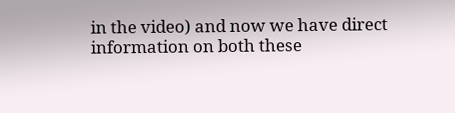in the video) and now we have direct information on both these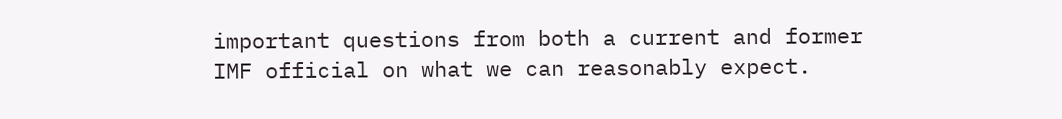important questions from both a current and former IMF official on what we can reasonably expect.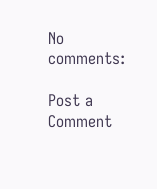No comments:

Post a Comment